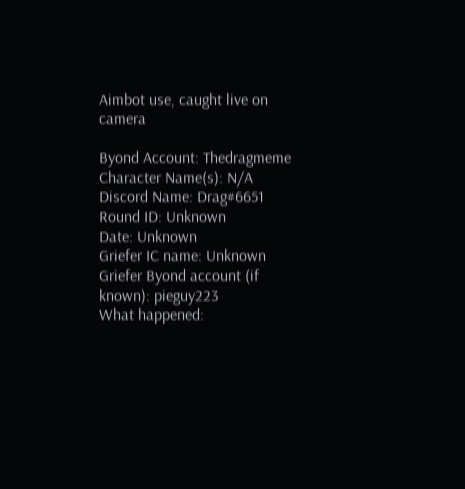Aimbot use, caught live on camera

Byond Account: Thedragmeme
Character Name(s): N/A
Discord Name: Drag#6651
Round ID: Unknown
Date: Unknown
Griefer IC name: Unknown
Griefer Byond account (if known): pieguy223
What happened: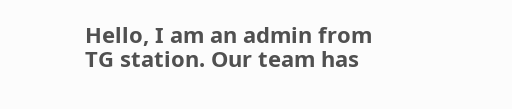Hello, I am an admin from TG station. Our team has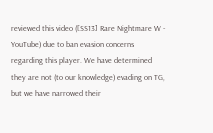reviewed this video ([SS13] Rare Nightmare W - YouTube) due to ban evasion concerns regarding this player. We have determined they are not (to our knowledge) evading on TG, but we have narrowed their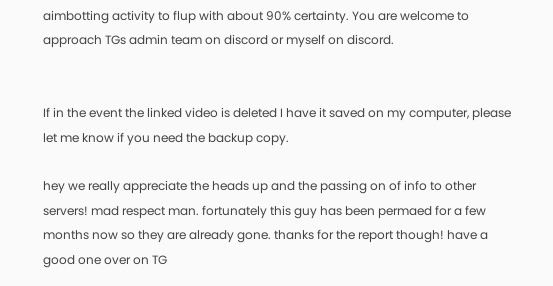aimbotting activity to flup with about 90% certainty. You are welcome to approach TGs admin team on discord or myself on discord.


If in the event the linked video is deleted I have it saved on my computer, please let me know if you need the backup copy.

hey we really appreciate the heads up and the passing on of info to other servers! mad respect man. fortunately this guy has been permaed for a few months now so they are already gone. thanks for the report though! have a good one over on TG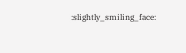:slightly_smiling_face: